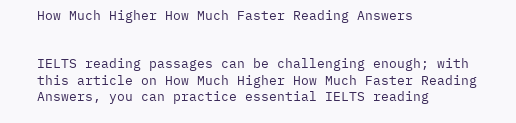How Much Higher How Much Faster Reading Answers


IELTS reading passages can be challenging enough; with this article on How Much Higher How Much Faster Reading Answers, you can practice essential IELTS reading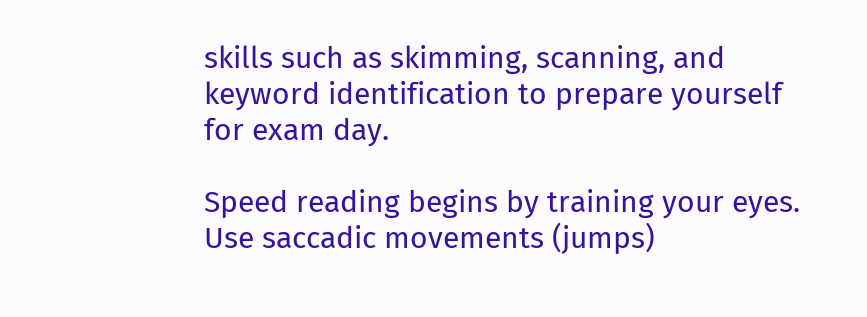skills such as skimming, scanning, and keyword identification to prepare yourself for exam day.

Speed reading begins by training your eyes. Use saccadic movements (jumps)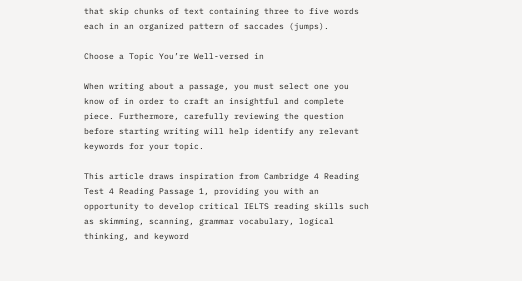that skip chunks of text containing three to five words each in an organized pattern of saccades (jumps).

Choose a Topic You’re Well-versed in

When writing about a passage, you must select one you know of in order to craft an insightful and complete piece. Furthermore, carefully reviewing the question before starting writing will help identify any relevant keywords for your topic.

This article draws inspiration from Cambridge 4 Reading Test 4 Reading Passage 1, providing you with an opportunity to develop critical IELTS reading skills such as skimming, scanning, grammar vocabulary, logical thinking, and keyword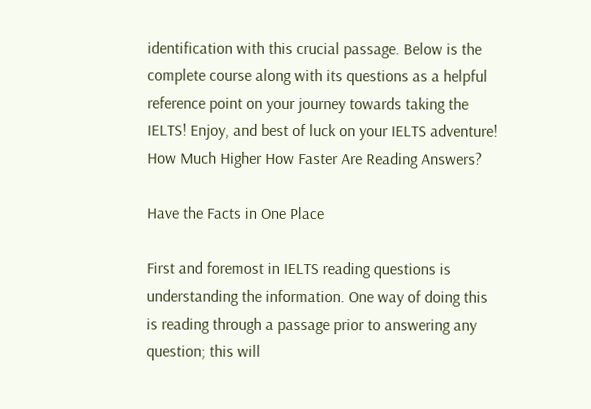identification with this crucial passage. Below is the complete course along with its questions as a helpful reference point on your journey towards taking the IELTS! Enjoy, and best of luck on your IELTS adventure! How Much Higher How Faster Are Reading Answers?

Have the Facts in One Place

First and foremost in IELTS reading questions is understanding the information. One way of doing this is reading through a passage prior to answering any question; this will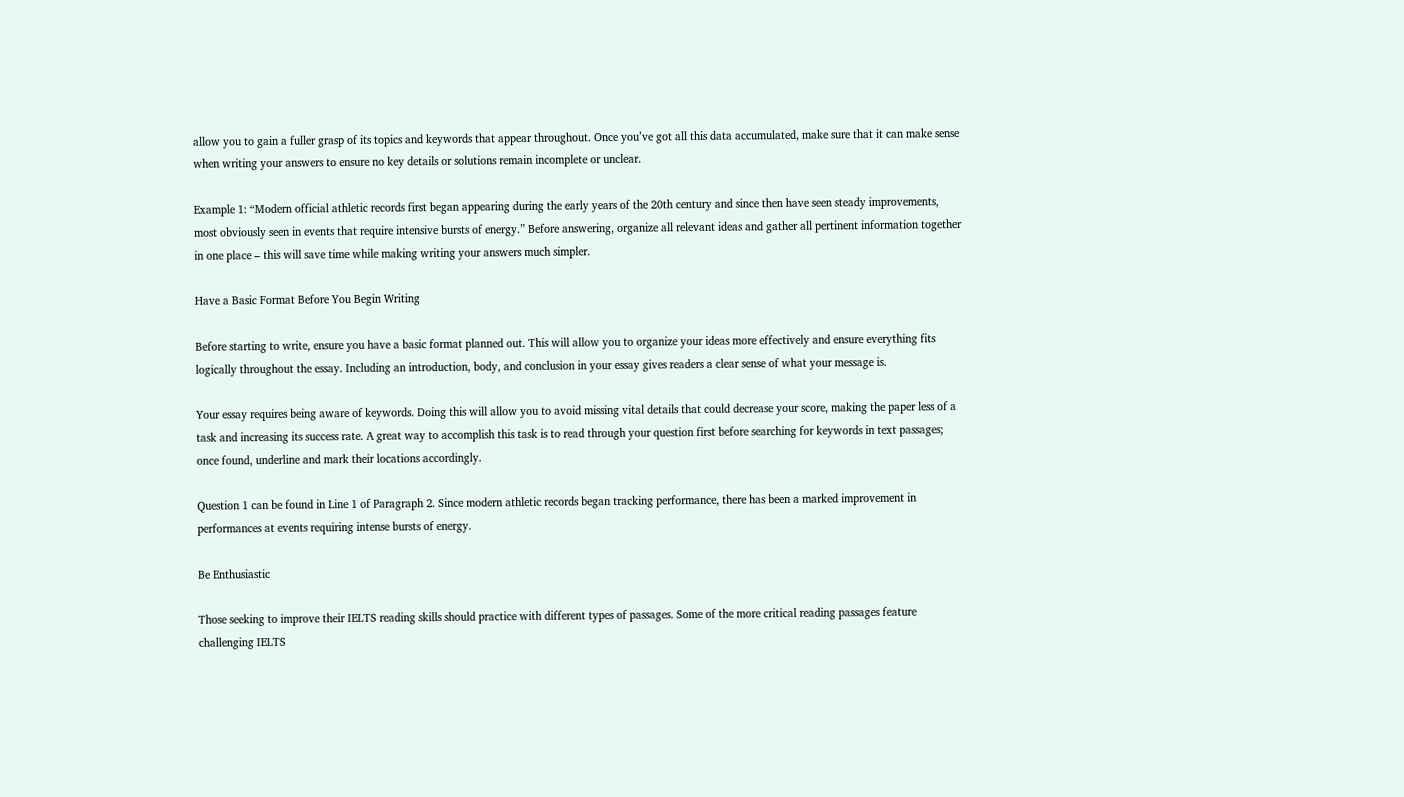allow you to gain a fuller grasp of its topics and keywords that appear throughout. Once you’ve got all this data accumulated, make sure that it can make sense when writing your answers to ensure no key details or solutions remain incomplete or unclear.

Example 1: “Modern official athletic records first began appearing during the early years of the 20th century and since then have seen steady improvements, most obviously seen in events that require intensive bursts of energy.” Before answering, organize all relevant ideas and gather all pertinent information together in one place – this will save time while making writing your answers much simpler.

Have a Basic Format Before You Begin Writing

Before starting to write, ensure you have a basic format planned out. This will allow you to organize your ideas more effectively and ensure everything fits logically throughout the essay. Including an introduction, body, and conclusion in your essay gives readers a clear sense of what your message is.

Your essay requires being aware of keywords. Doing this will allow you to avoid missing vital details that could decrease your score, making the paper less of a task and increasing its success rate. A great way to accomplish this task is to read through your question first before searching for keywords in text passages; once found, underline and mark their locations accordingly.

Question 1 can be found in Line 1 of Paragraph 2. Since modern athletic records began tracking performance, there has been a marked improvement in performances at events requiring intense bursts of energy.

Be Enthusiastic

Those seeking to improve their IELTS reading skills should practice with different types of passages. Some of the more critical reading passages feature challenging IELTS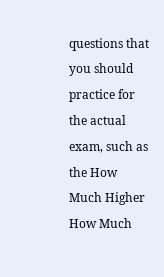questions that you should practice for the actual exam, such as the How Much Higher How Much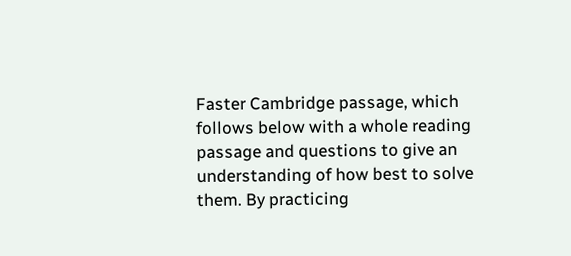Faster Cambridge passage, which follows below with a whole reading passage and questions to give an understanding of how best to solve them. By practicing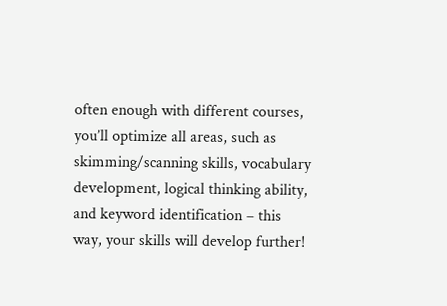often enough with different courses, you’ll optimize all areas, such as skimming/scanning skills, vocabulary development, logical thinking ability, and keyword identification – this way, your skills will develop further!